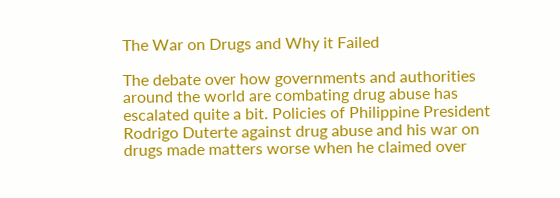The War on Drugs and Why it Failed

The debate over how governments and authorities around the world are combating drug abuse has escalated quite a bit. Policies of Philippine President Rodrigo Duterte against drug abuse and his war on drugs made matters worse when he claimed over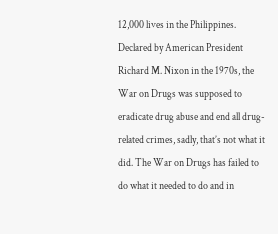12,000 lives in the Philippines. Declared by American President Richard M. Nixon in the 1970s, the War on Drugs was supposed to eradicate drug abuse and end all drug-related crimes, sadly, that’s not what it did. The War on Drugs has failed to do what it needed to do and in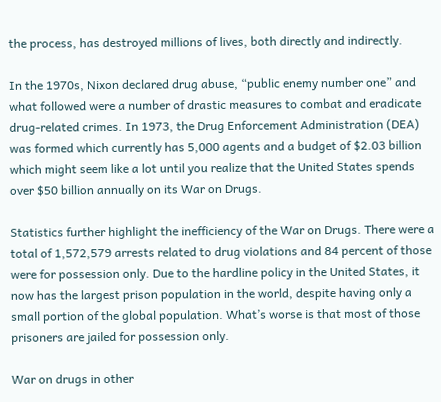the process, has destroyed millions of lives, both directly and indirectly.

In the 1970s, Nixon declared drug abuse, “public enemy number one” and what followed were a number of drastic measures to combat and eradicate drug-related crimes. In 1973, the Drug Enforcement Administration (DEA) was formed which currently has 5,000 agents and a budget of $2.03 billion which might seem like a lot until you realize that the United States spends over $50 billion annually on its War on Drugs.

Statistics further highlight the inefficiency of the War on Drugs. There were a total of 1,572,579 arrests related to drug violations and 84 percent of those were for possession only. Due to the hardline policy in the United States, it now has the largest prison population in the world, despite having only a small portion of the global population. What’s worse is that most of those prisoners are jailed for possession only.

War on drugs in other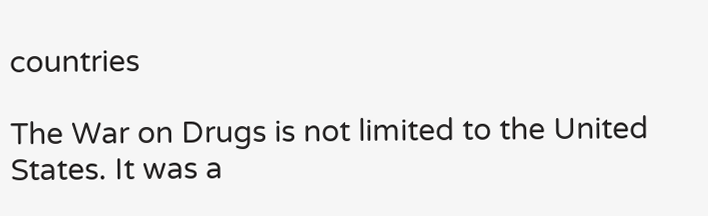countries

The War on Drugs is not limited to the United States. It was a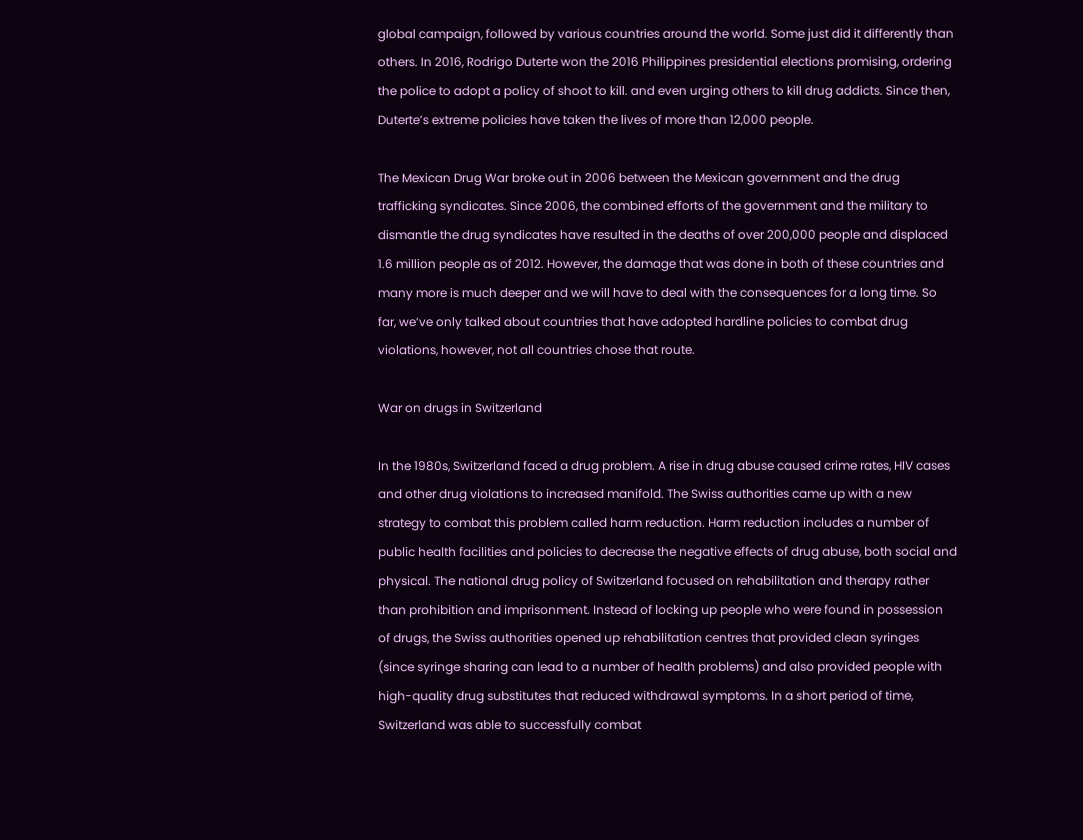global campaign, followed by various countries around the world. Some just did it differently than others. In 2016, Rodrigo Duterte won the 2016 Philippines presidential elections promising, ordering the police to adopt a policy of shoot to kill. and even urging others to kill drug addicts. Since then, Duterte’s extreme policies have taken the lives of more than 12,000 people.

The Mexican Drug War broke out in 2006 between the Mexican government and the drug trafficking syndicates. Since 2006, the combined efforts of the government and the military to dismantle the drug syndicates have resulted in the deaths of over 200,000 people and displaced 1.6 million people as of 2012. However, the damage that was done in both of these countries and many more is much deeper and we will have to deal with the consequences for a long time. So far, we’ve only talked about countries that have adopted hardline policies to combat drug violations, however, not all countries chose that route.

War on drugs in Switzerland

In the 1980s, Switzerland faced a drug problem. A rise in drug abuse caused crime rates, HIV cases and other drug violations to increased manifold. The Swiss authorities came up with a new strategy to combat this problem called harm reduction. Harm reduction includes a number of public health facilities and policies to decrease the negative effects of drug abuse, both social and physical. The national drug policy of Switzerland focused on rehabilitation and therapy rather than prohibition and imprisonment. Instead of locking up people who were found in possession of drugs, the Swiss authorities opened up rehabilitation centres that provided clean syringes (since syringe sharing can lead to a number of health problems) and also provided people with high-quality drug substitutes that reduced withdrawal symptoms. In a short period of time, Switzerland was able to successfully combat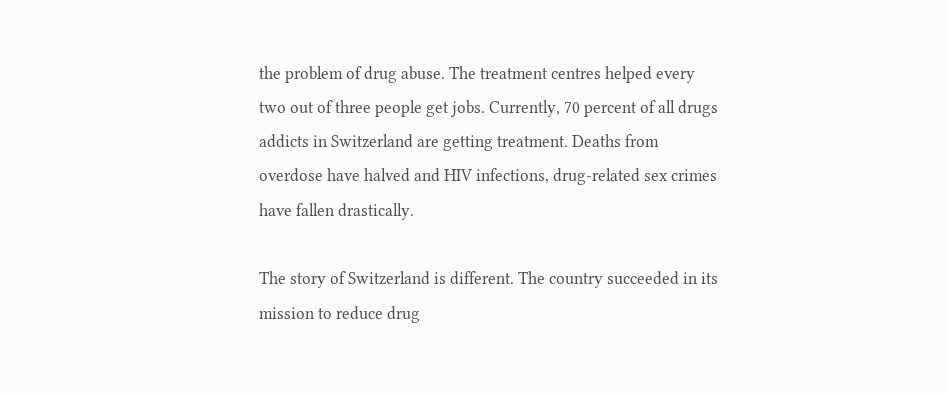the problem of drug abuse. The treatment centres helped every two out of three people get jobs. Currently, 70 percent of all drugs addicts in Switzerland are getting treatment. Deaths from overdose have halved and HIV infections, drug-related sex crimes have fallen drastically.

The story of Switzerland is different. The country succeeded in its mission to reduce drug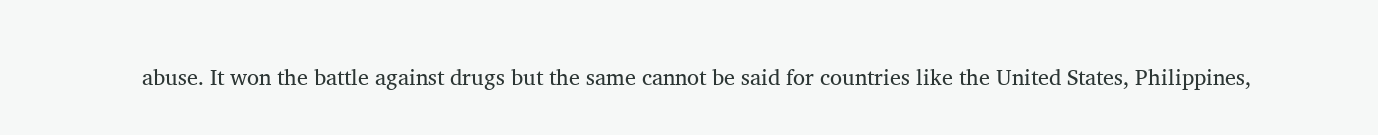abuse. It won the battle against drugs but the same cannot be said for countries like the United States, Philippines,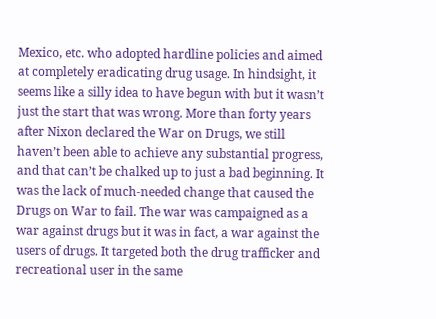Mexico, etc. who adopted hardline policies and aimed at completely eradicating drug usage. In hindsight, it seems like a silly idea to have begun with but it wasn’t just the start that was wrong. More than forty years after Nixon declared the War on Drugs, we still haven’t been able to achieve any substantial progress, and that can’t be chalked up to just a bad beginning. It was the lack of much-needed change that caused the Drugs on War to fail. The war was campaigned as a war against drugs but it was in fact, a war against the users of drugs. It targeted both the drug trafficker and recreational user in the same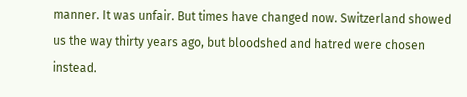manner. It was unfair. But times have changed now. Switzerland showed us the way thirty years ago, but bloodshed and hatred were chosen instead.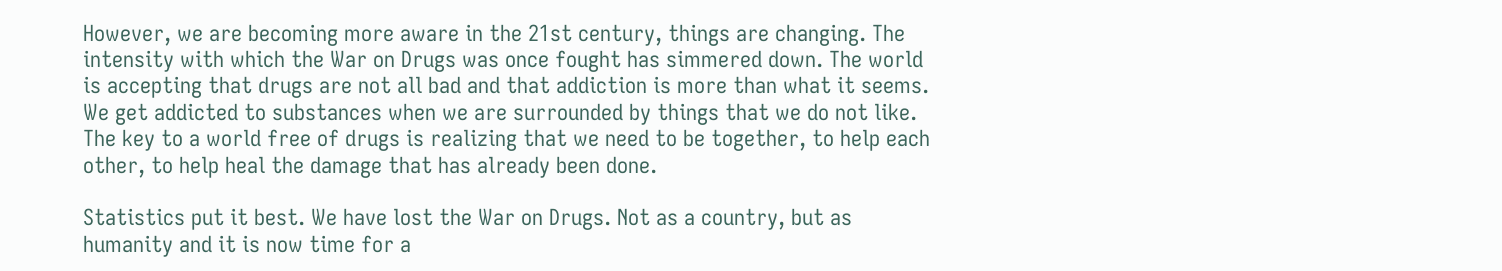However, we are becoming more aware in the 21st century, things are changing. The intensity with which the War on Drugs was once fought has simmered down. The world is accepting that drugs are not all bad and that addiction is more than what it seems. We get addicted to substances when we are surrounded by things that we do not like. The key to a world free of drugs is realizing that we need to be together, to help each other, to help heal the damage that has already been done.

Statistics put it best. We have lost the War on Drugs. Not as a country, but as humanity and it is now time for a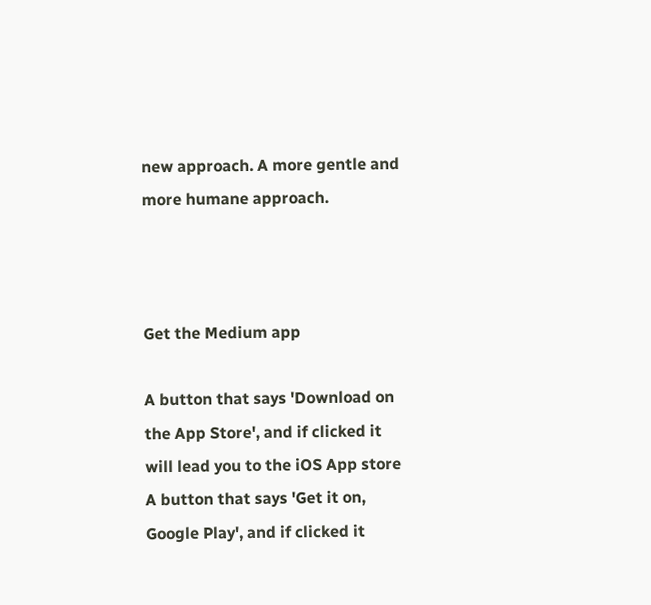new approach. A more gentle and more humane approach.



Get the Medium app

A button that says 'Download on the App Store', and if clicked it will lead you to the iOS App store
A button that says 'Get it on, Google Play', and if clicked it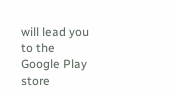will lead you to the Google Play store